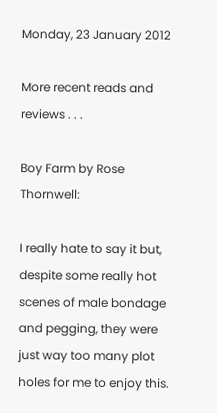Monday, 23 January 2012

More recent reads and reviews . . .

Boy Farm by Rose Thornwell:

I really hate to say it but, despite some really hot scenes of male bondage and pegging, they were just way too many plot holes for me to enjoy this.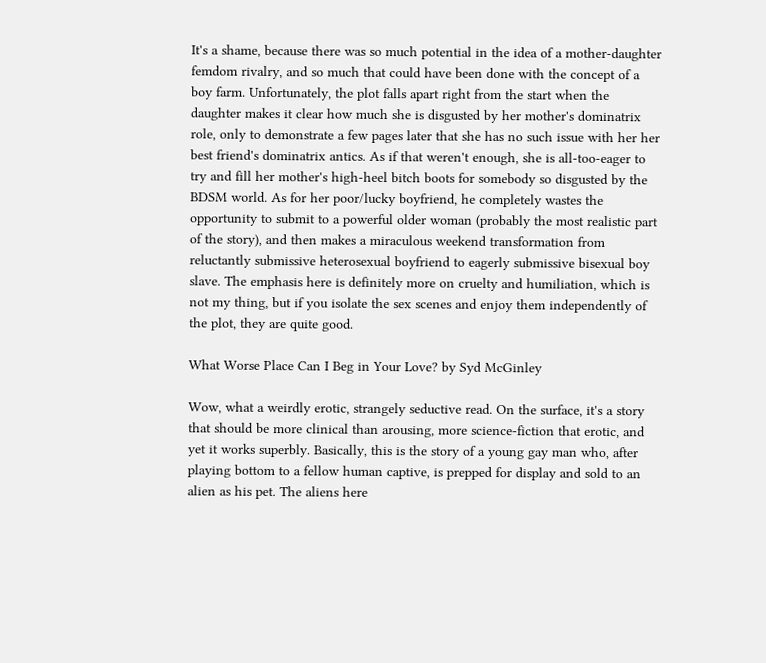It's a shame, because there was so much potential in the idea of a mother-daughter femdom rivalry, and so much that could have been done with the concept of a boy farm. Unfortunately, the plot falls apart right from the start when the daughter makes it clear how much she is disgusted by her mother's dominatrix role, only to demonstrate a few pages later that she has no such issue with her her best friend's dominatrix antics. As if that weren't enough, she is all-too-eager to try and fill her mother's high-heel bitch boots for somebody so disgusted by the BDSM world. As for her poor/lucky boyfriend, he completely wastes the opportunity to submit to a powerful older woman (probably the most realistic part of the story), and then makes a miraculous weekend transformation from reluctantly submissive heterosexual boyfriend to eagerly submissive bisexual boy slave. The emphasis here is definitely more on cruelty and humiliation, which is not my thing, but if you isolate the sex scenes and enjoy them independently of the plot, they are quite good.

What Worse Place Can I Beg in Your Love? by Syd McGinley

Wow, what a weirdly erotic, strangely seductive read. On the surface, it's a story that should be more clinical than arousing, more science-fiction that erotic, and yet it works superbly. Basically, this is the story of a young gay man who, after playing bottom to a fellow human captive, is prepped for display and sold to an alien as his pet. The aliens here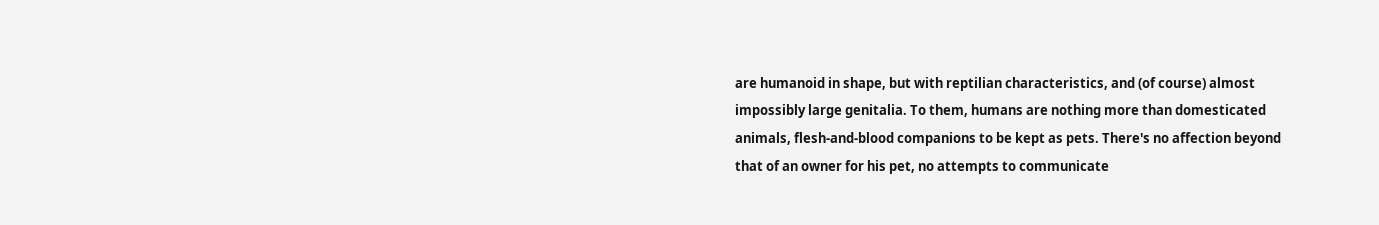are humanoid in shape, but with reptilian characteristics, and (of course) almost impossibly large genitalia. To them, humans are nothing more than domesticated animals, flesh-and-blood companions to be kept as pets. There's no affection beyond that of an owner for his pet, no attempts to communicate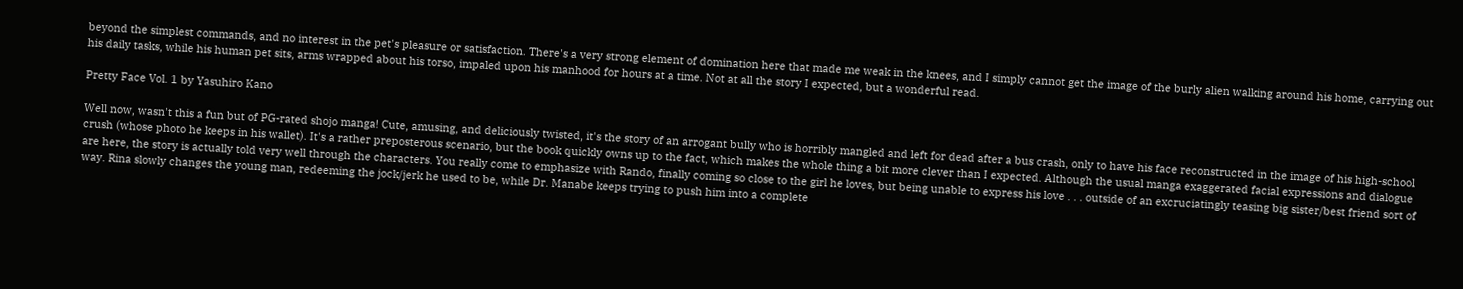beyond the simplest commands, and no interest in the pet's pleasure or satisfaction. There's a very strong element of domination here that made me weak in the knees, and I simply cannot get the image of the burly alien walking around his home, carrying out his daily tasks, while his human pet sits, arms wrapped about his torso, impaled upon his manhood for hours at a time. Not at all the story I expected, but a wonderful read.

Pretty Face Vol. 1 by Yasuhiro Kano

Well now, wasn't this a fun but of PG-rated shojo manga! Cute, amusing, and deliciously twisted, it's the story of an arrogant bully who is horribly mangled and left for dead after a bus crash, only to have his face reconstructed in the image of his high-school crush (whose photo he keeps in his wallet). It's a rather preposterous scenario, but the book quickly owns up to the fact, which makes the whole thing a bit more clever than I expected. Although the usual manga exaggerated facial expressions and dialogue are here, the story is actually told very well through the characters. You really come to emphasize with Rando, finally coming so close to the girl he loves, but being unable to express his love . . . outside of an excruciatingly teasing big sister/best friend sort of way. Rina slowly changes the young man, redeeming the jock/jerk he used to be, while Dr. Manabe keeps trying to push him into a complete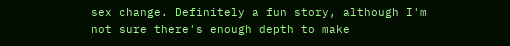sex change. Definitely a fun story, although I'm not sure there's enough depth to make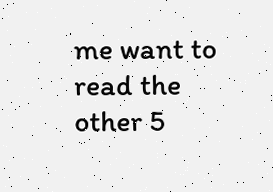me want to read the other 5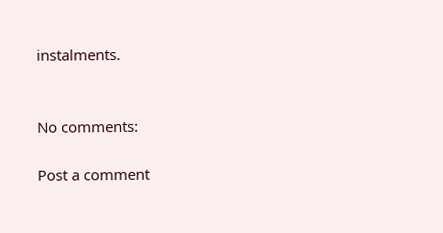instalments.


No comments:

Post a comment